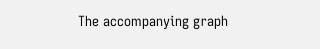The accompanying graph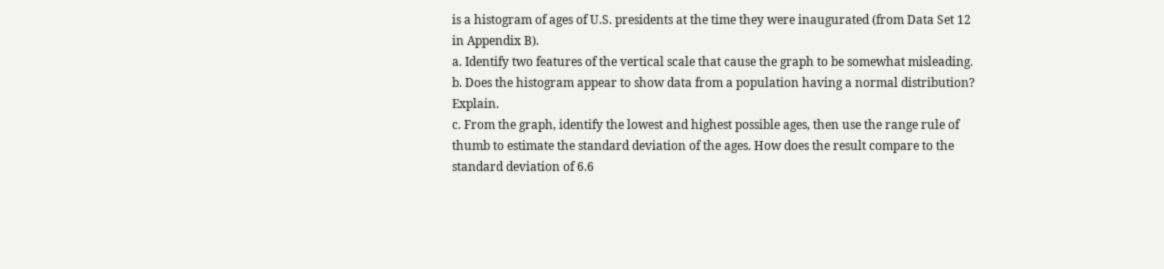is a histogram of ages of U.S. presidents at the time they were inaugurated (from Data Set 12 in Appendix B).
a. Identify two features of the vertical scale that cause the graph to be somewhat misleading.
b. Does the histogram appear to show data from a population having a normal distribution? Explain.
c. From the graph, identify the lowest and highest possible ages, then use the range rule of thumb to estimate the standard deviation of the ages. How does the result compare to the standard deviation of 6.6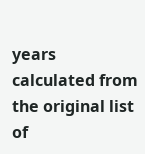years calculated from the original list of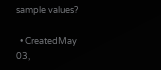sample values?

  • CreatedMay 03,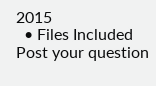2015
  • Files Included
Post your question